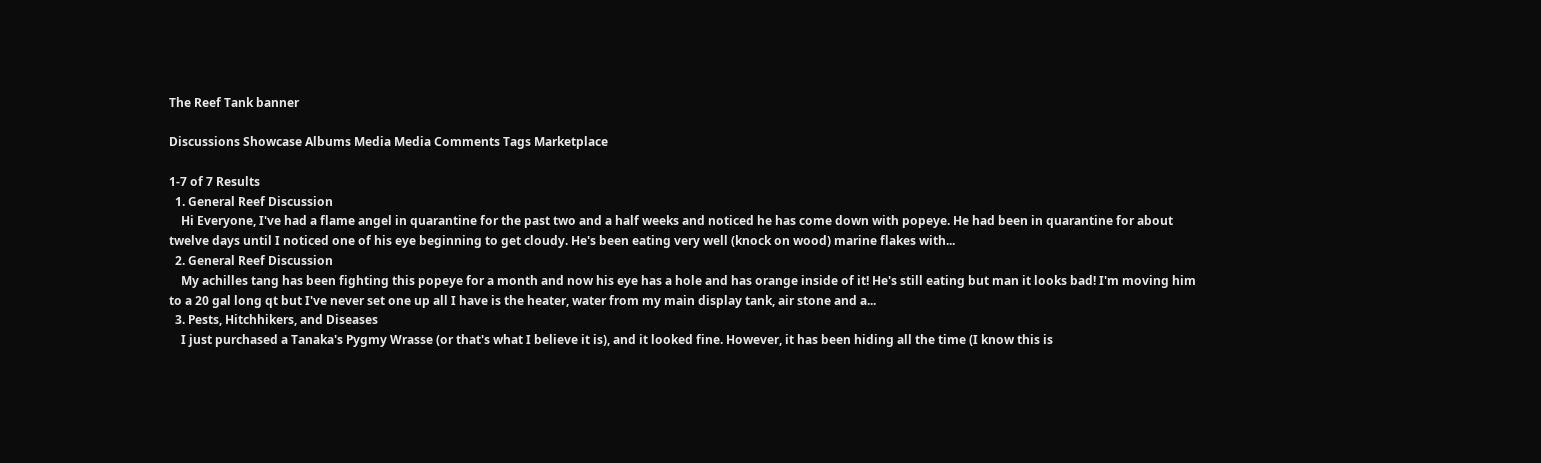The Reef Tank banner

Discussions Showcase Albums Media Media Comments Tags Marketplace

1-7 of 7 Results
  1. General Reef Discussion
    Hi Everyone, I've had a flame angel in quarantine for the past two and a half weeks and noticed he has come down with popeye. He had been in quarantine for about twelve days until I noticed one of his eye beginning to get cloudy. He's been eating very well (knock on wood) marine flakes with...
  2. General Reef Discussion
    My achilles tang has been fighting this popeye for a month and now his eye has a hole and has orange inside of it! He's still eating but man it looks bad! I'm moving him to a 20 gal long qt but I've never set one up all I have is the heater, water from my main display tank, air stone and a...
  3. Pests, Hitchhikers, and Diseases
    I just purchased a Tanaka's Pygmy Wrasse (or that's what I believe it is), and it looked fine. However, it has been hiding all the time (I know this is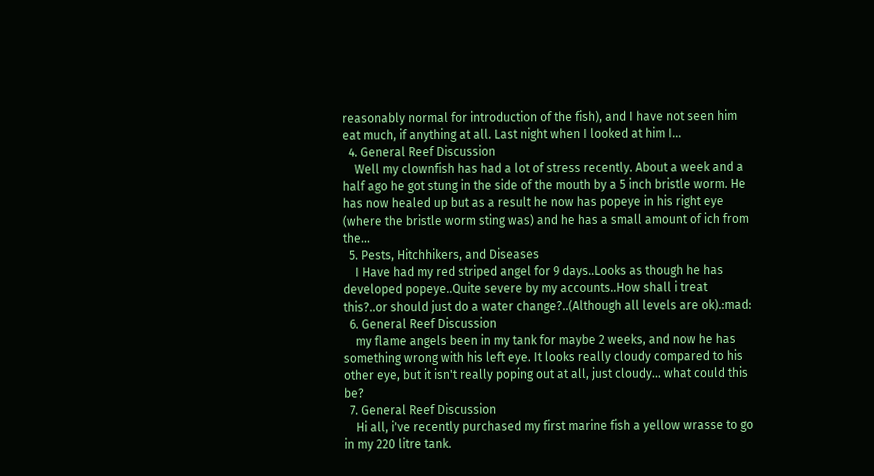reasonably normal for introduction of the fish), and I have not seen him eat much, if anything at all. Last night when I looked at him I...
  4. General Reef Discussion
    Well my clownfish has had a lot of stress recently. About a week and a half ago he got stung in the side of the mouth by a 5 inch bristle worm. He has now healed up but as a result he now has popeye in his right eye (where the bristle worm sting was) and he has a small amount of ich from the...
  5. Pests, Hitchhikers, and Diseases
    I Have had my red striped angel for 9 days..Looks as though he has developed popeye..Quite severe by my accounts..How shall i treat this?..or should just do a water change?..(Although all levels are ok).:mad:
  6. General Reef Discussion
    my flame angels been in my tank for maybe 2 weeks, and now he has something wrong with his left eye. It looks really cloudy compared to his other eye, but it isn't really poping out at all, just cloudy... what could this be?
  7. General Reef Discussion
    Hi all, i've recently purchased my first marine fish a yellow wrasse to go in my 220 litre tank.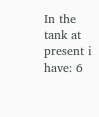In the tank at present i have: 6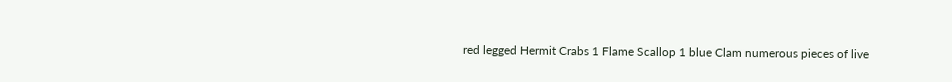red legged Hermit Crabs 1 Flame Scallop 1 blue Clam numerous pieces of live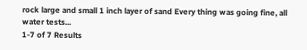rock large and small 1 inch layer of sand Every thing was going fine, all water tests...
1-7 of 7 Results